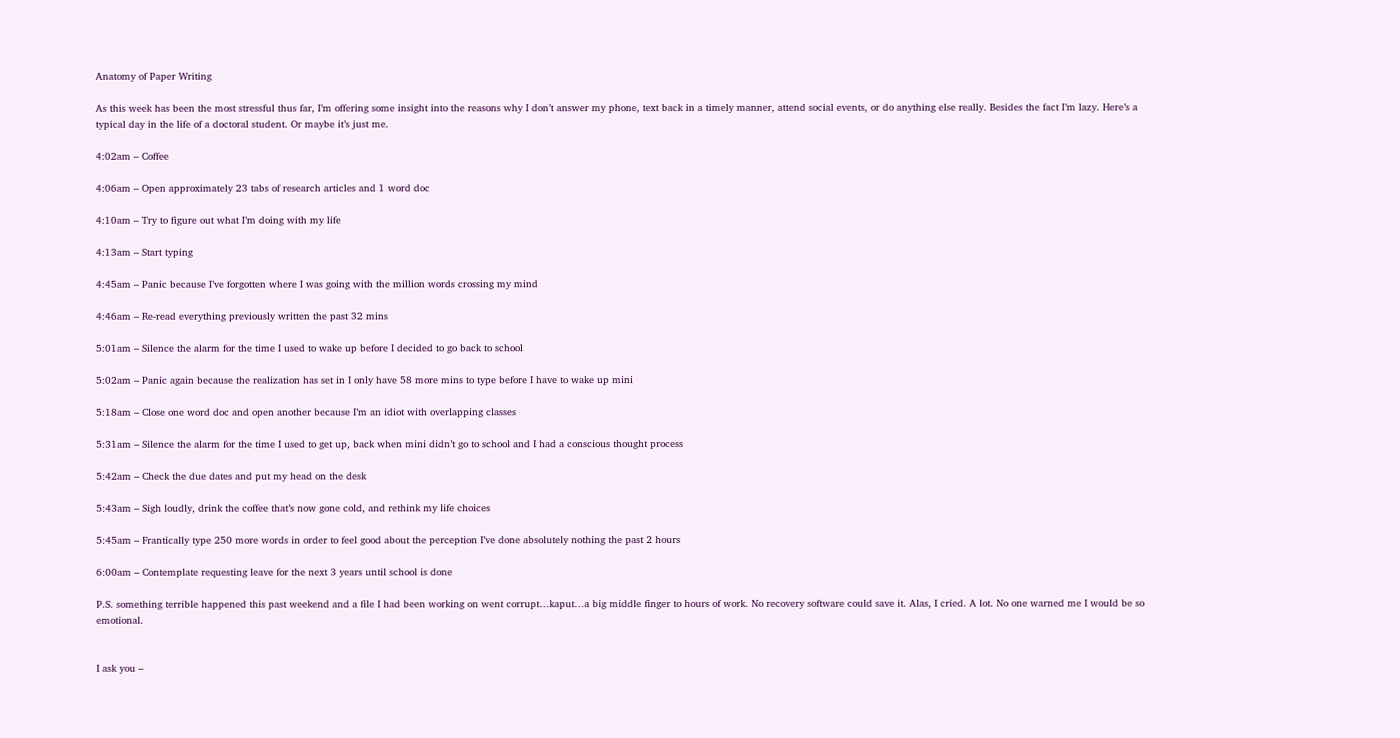Anatomy of Paper Writing

As this week has been the most stressful thus far, I’m offering some insight into the reasons why I don’t answer my phone, text back in a timely manner, attend social events, or do anything else really. Besides the fact I’m lazy. Here’s a typical day in the life of a doctoral student. Or maybe it’s just me.

4:02am – Coffee

4:06am – Open approximately 23 tabs of research articles and 1 word doc

4:10am – Try to figure out what I’m doing with my life

4:13am – Start typing

4:45am – Panic because I’ve forgotten where I was going with the million words crossing my mind

4:46am – Re-read everything previously written the past 32 mins

5:01am – Silence the alarm for the time I used to wake up before I decided to go back to school

5:02am – Panic again because the realization has set in I only have 58 more mins to type before I have to wake up mini

5:18am – Close one word doc and open another because I’m an idiot with overlapping classes

5:31am – Silence the alarm for the time I used to get up, back when mini didn’t go to school and I had a conscious thought process

5:42am – Check the due dates and put my head on the desk

5:43am – Sigh loudly, drink the coffee that’s now gone cold, and rethink my life choices

5:45am – Frantically type 250 more words in order to feel good about the perception I’ve done absolutely nothing the past 2 hours

6:00am – Contemplate requesting leave for the next 3 years until school is done

P.S. something terrible happened this past weekend and a file I had been working on went corrupt…kaput…a big middle finger to hours of work. No recovery software could save it. Alas, I cried. A lot. No one warned me I would be so emotional.


I ask you –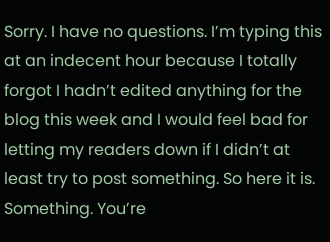Sorry. I have no questions. I’m typing this at an indecent hour because I totally forgot I hadn’t edited anything for the blog this week and I would feel bad for letting my readers down if I didn’t at least try to post something. So here it is. Something. You’re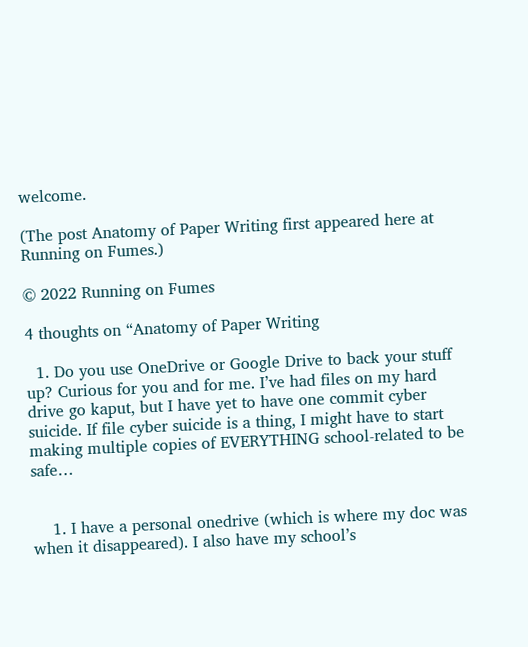welcome.

(The post Anatomy of Paper Writing first appeared here at Running on Fumes.)

© 2022 Running on Fumes

4 thoughts on “Anatomy of Paper Writing

  1. Do you use OneDrive or Google Drive to back your stuff up? Curious for you and for me. I’ve had files on my hard drive go kaput, but I have yet to have one commit cyber suicide. If file cyber suicide is a thing, I might have to start making multiple copies of EVERYTHING school-related to be safe…


    1. I have a personal onedrive (which is where my doc was when it disappeared). I also have my school’s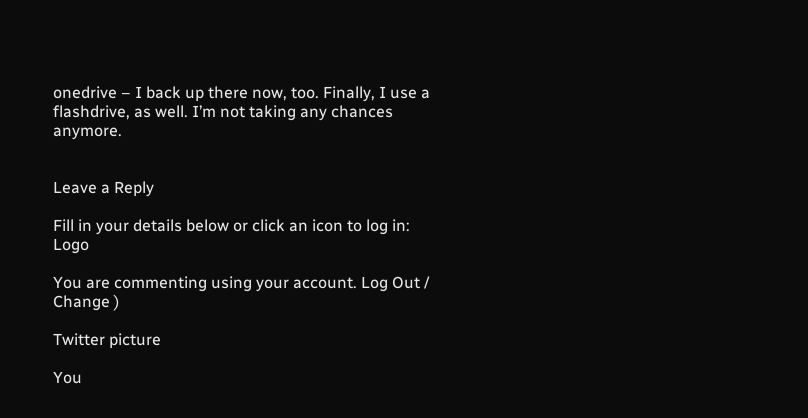onedrive – I back up there now, too. Finally, I use a flashdrive, as well. I’m not taking any chances anymore.


Leave a Reply

Fill in your details below or click an icon to log in: Logo

You are commenting using your account. Log Out /  Change )

Twitter picture

You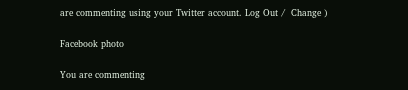are commenting using your Twitter account. Log Out /  Change )

Facebook photo

You are commenting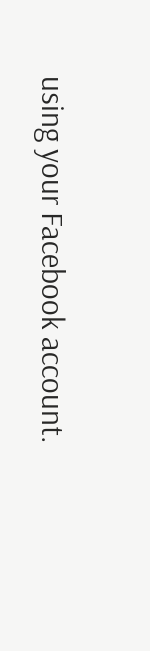using your Facebook account.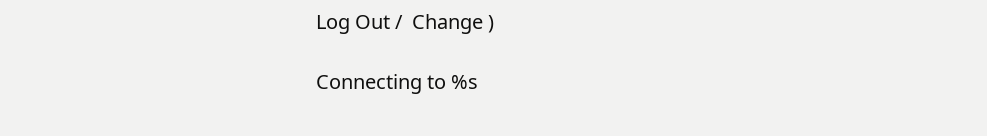Log Out /  Change )

Connecting to %s